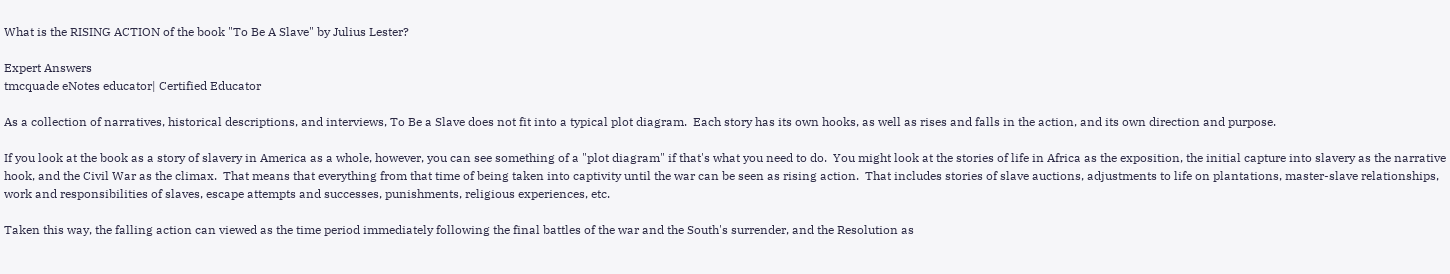What is the RISING ACTION of the book "To Be A Slave" by Julius Lester?

Expert Answers
tmcquade eNotes educator| Certified Educator

As a collection of narratives, historical descriptions, and interviews, To Be a Slave does not fit into a typical plot diagram.  Each story has its own hooks, as well as rises and falls in the action, and its own direction and purpose.

If you look at the book as a story of slavery in America as a whole, however, you can see something of a "plot diagram" if that's what you need to do.  You might look at the stories of life in Africa as the exposition, the initial capture into slavery as the narrative hook, and the Civil War as the climax.  That means that everything from that time of being taken into captivity until the war can be seen as rising action.  That includes stories of slave auctions, adjustments to life on plantations, master-slave relationships, work and responsibilities of slaves, escape attempts and successes, punishments, religious experiences, etc.

Taken this way, the falling action can viewed as the time period immediately following the final battles of the war and the South's surrender, and the Resolution as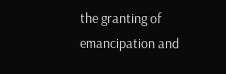the granting of emancipation and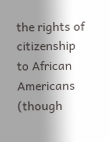the rights of citizenship to African Americans (though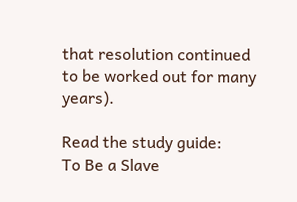that resolution continued to be worked out for many years).

Read the study guide:
To Be a Slave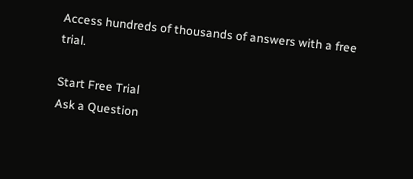Access hundreds of thousands of answers with a free trial.

Start Free Trial
Ask a Question